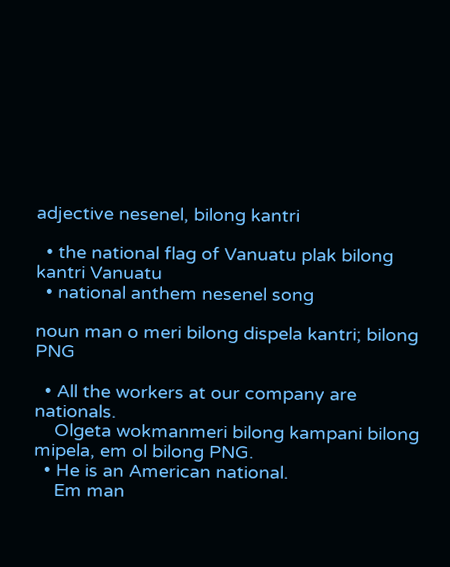adjective nesenel, bilong kantri

  • the national flag of Vanuatu plak bilong kantri Vanuatu
  • national anthem nesenel song

noun man o meri bilong dispela kantri; bilong PNG

  • All the workers at our company are nationals.
    Olgeta wokmanmeri bilong kampani bilong mipela, em ol bilong PNG.
  • He is an American national.
    Em man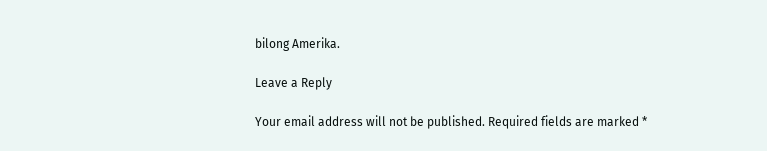bilong Amerika.

Leave a Reply

Your email address will not be published. Required fields are marked *